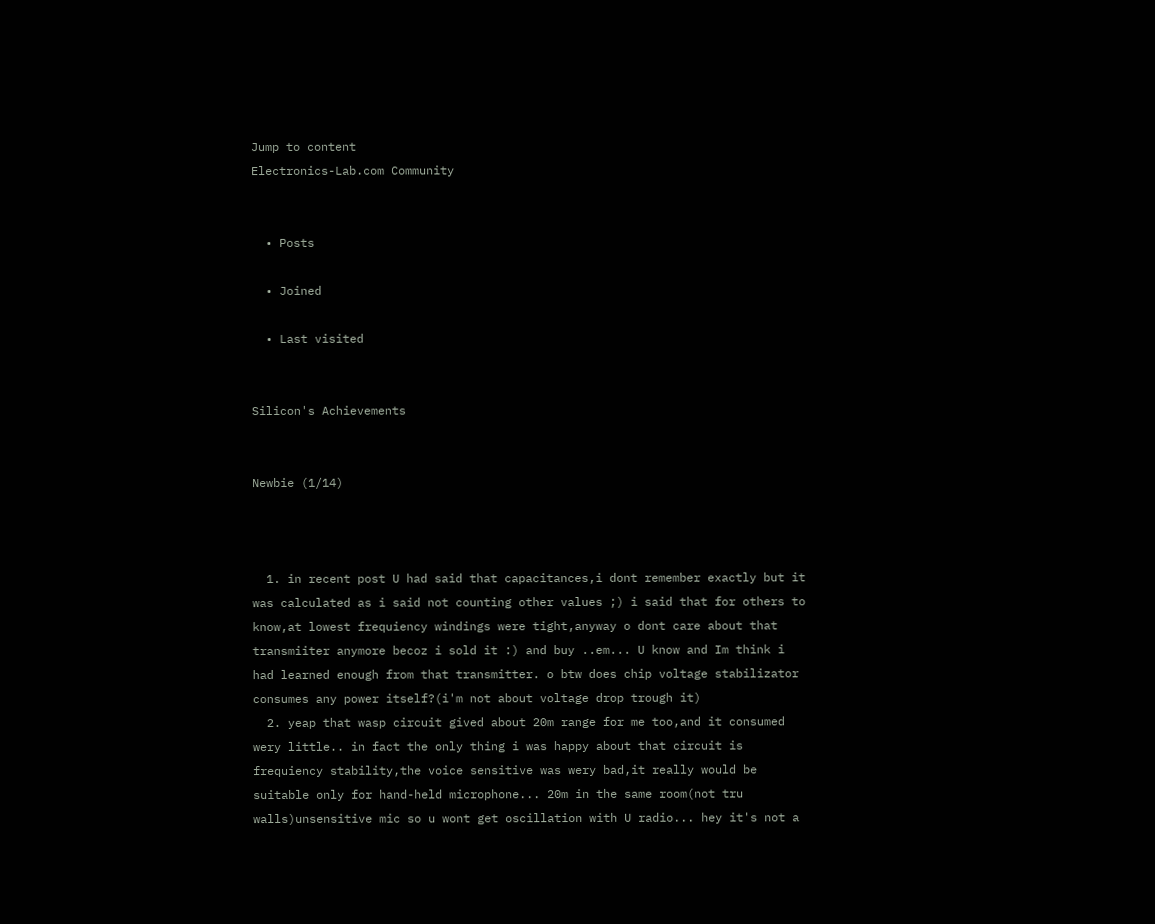Jump to content
Electronics-Lab.com Community


  • Posts

  • Joined

  • Last visited


Silicon's Achievements


Newbie (1/14)



  1. in recent post U had said that capacitances,i dont remember exactly but it was calculated as i said not counting other values ;) i said that for others to know,at lowest frequiency windings were tight,anyway o dont care about that transmiiter anymore becoz i sold it :) and buy ..em... U know and Im think i had learned enough from that transmitter. o btw does chip voltage stabilizator consumes any power itself?(i'm not about voltage drop trough it)
  2. yeap that wasp circuit gived about 20m range for me too,and it consumed wery little.. in fact the only thing i was happy about that circuit is frequiency stability,the voice sensitive was wery bad,it really would be suitable only for hand-held microphone... 20m in the same room(not tru walls)unsensitive mic so u wont get oscillation with U radio... hey it's not a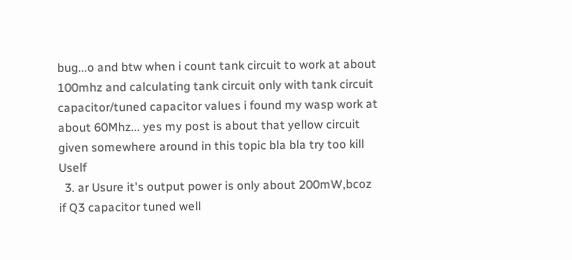bug...o and btw when i count tank circuit to work at about 100mhz and calculating tank circuit only with tank circuit capacitor/tuned capacitor values i found my wasp work at about 60Mhz... yes my post is about that yellow circuit given somewhere around in this topic bla bla try too kill Uself
  3. ar Usure it's output power is only about 200mW,bcoz if Q3 capacitor tuned well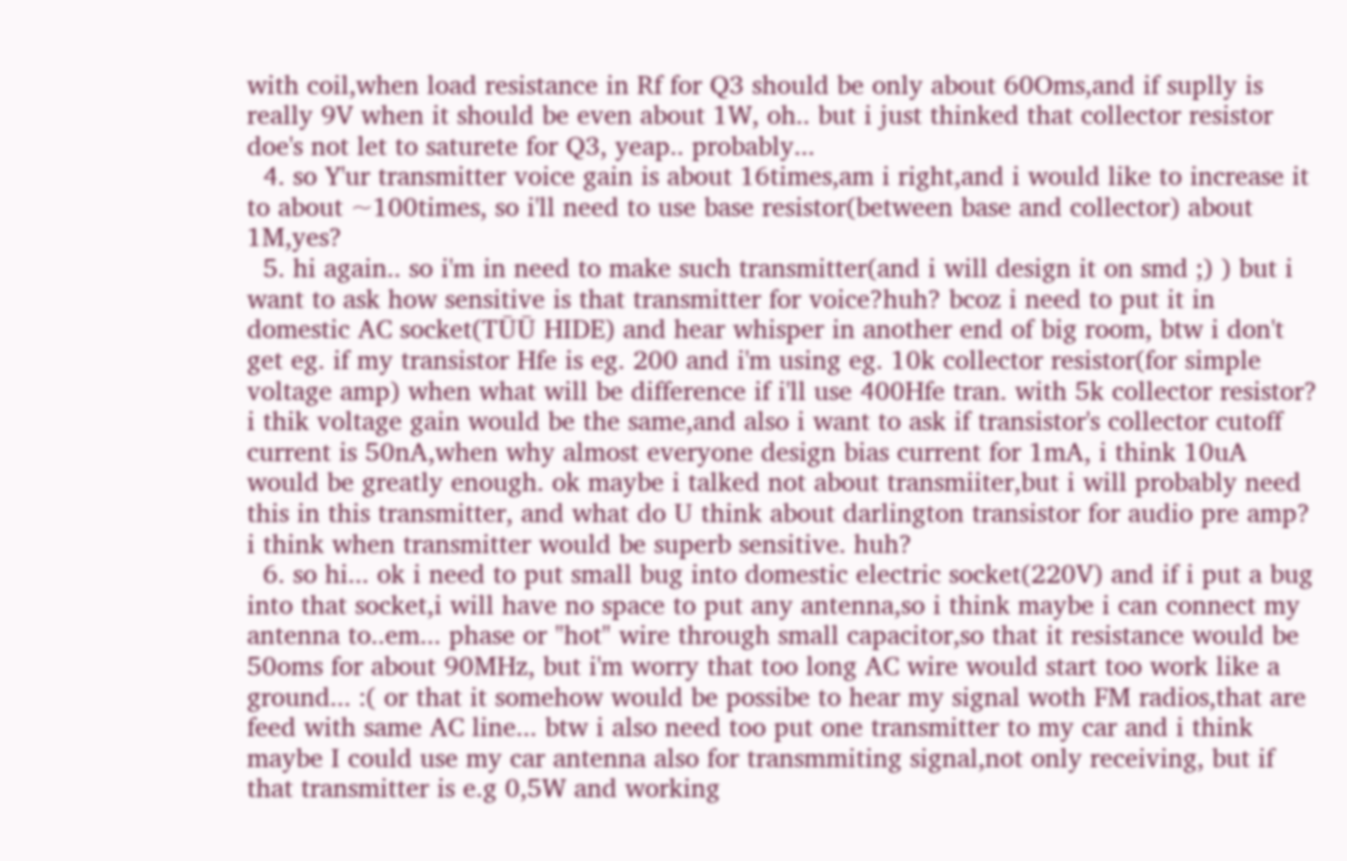with coil,when load resistance in Rf for Q3 should be only about 60Oms,and if suplly is really 9V when it should be even about 1W, oh.. but i just thinked that collector resistor doe's not let to saturete for Q3, yeap.. probably...
  4. so Y'ur transmitter voice gain is about 16times,am i right,and i would like to increase it to about ~100times, so i'll need to use base resistor(between base and collector) about 1M,yes?
  5. hi again.. so i'm in need to make such transmitter(and i will design it on smd ;) ) but i want to ask how sensitive is that transmitter for voice?huh? bcoz i need to put it in domestic AC socket(TŪŪ HIDE) and hear whisper in another end of big room, btw i don't get eg. if my transistor Hfe is eg. 200 and i'm using eg. 10k collector resistor(for simple voltage amp) when what will be difference if i'll use 400Hfe tran. with 5k collector resistor? i thik voltage gain would be the same,and also i want to ask if transistor's collector cutoff current is 50nA,when why almost everyone design bias current for 1mA, i think 10uA would be greatly enough. ok maybe i talked not about transmiiter,but i will probably need this in this transmitter, and what do U think about darlington transistor for audio pre amp? i think when transmitter would be superb sensitive. huh?
  6. so hi... ok i need to put small bug into domestic electric socket(220V) and if i put a bug into that socket,i will have no space to put any antenna,so i think maybe i can connect my antenna to..em... phase or "hot" wire through small capacitor,so that it resistance would be 50oms for about 90MHz, but i'm worry that too long AC wire would start too work like a ground... :( or that it somehow would be possibe to hear my signal woth FM radios,that are feed with same AC line... btw i also need too put one transmitter to my car and i think maybe I could use my car antenna also for transmmiting signal,not only receiving, but if that transmitter is e.g 0,5W and working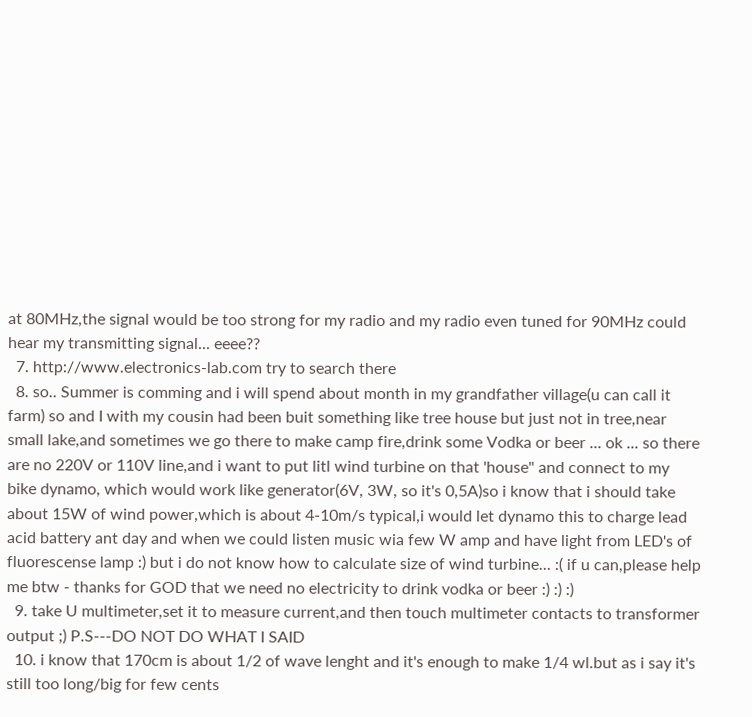at 80MHz,the signal would be too strong for my radio and my radio even tuned for 90MHz could hear my transmitting signal... eeee??
  7. http://www.electronics-lab.com try to search there
  8. so.. Summer is comming and i will spend about month in my grandfather village(u can call it farm) so and I with my cousin had been buit something like tree house but just not in tree,near small lake,and sometimes we go there to make camp fire,drink some Vodka or beer ... ok ... so there are no 220V or 110V line,and i want to put litl wind turbine on that 'house" and connect to my bike dynamo, which would work like generator(6V, 3W, so it's 0,5A)so i know that i should take about 15W of wind power,which is about 4-10m/s typical,i would let dynamo this to charge lead acid battery ant day and when we could listen music wia few W amp and have light from LED's of fluorescense lamp :) but i do not know how to calculate size of wind turbine... :( if u can,please help me btw - thanks for GOD that we need no electricity to drink vodka or beer :) :) :)
  9. take U multimeter,set it to measure current,and then touch multimeter contacts to transformer output ;) P.S---DO NOT DO WHAT I SAID
  10. i know that 170cm is about 1/2 of wave lenght and it's enough to make 1/4 wl.but as i say it's still too long/big for few cents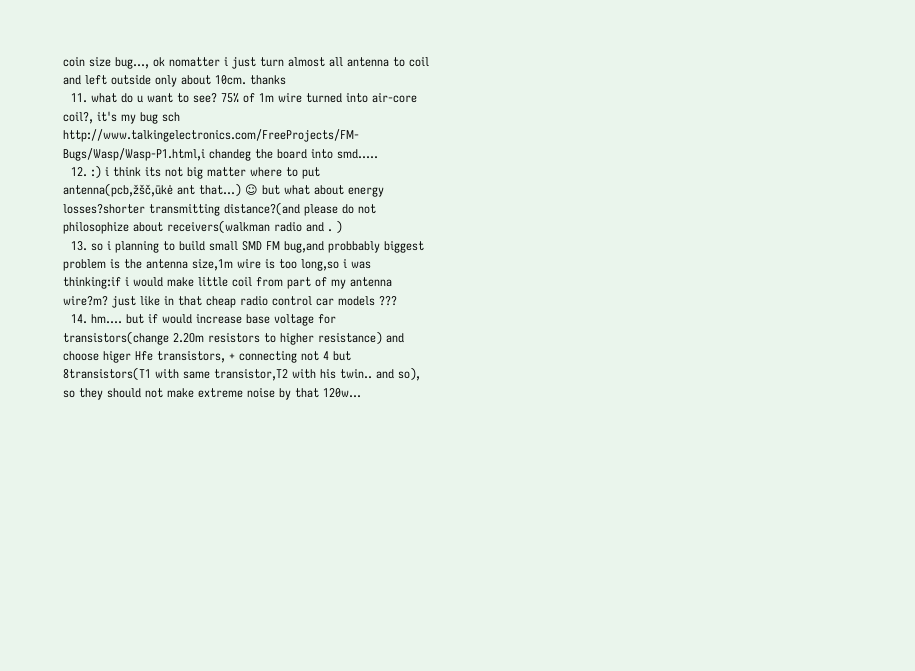coin size bug..., ok nomatter i just turn almost all antenna to coil and left outside only about 10cm. thanks
  11. what do u want to see? 75% of 1m wire turned into air-core coil?, it's my bug sch http://www.talkingelectronics.com/FreeProjects/FM-Bugs/Wasp/Wasp-P1.html,i chandeg the board into smd.....
  12. :) i think its not big matter where to put antenna(pcb,žšč,ūkė ant that...) ☺ but what about energy losses?shorter transmitting distance?(and please do not philosophize about receivers(walkman radio and . )
  13. so i planning to build small SMD FM bug,and probbably biggest problem is the antenna size,1m wire is too long,so i was thinking:if i would make little coil from part of my antenna wire?m? just like in that cheap radio control car models ???
  14. hm.... but if would increase base voltage for transistors(change 2.2Om resistors to higher resistance) and choose higer Hfe transistors, + connecting not 4 but 8transistors(T1 with same transistor,T2 with his twin.. and so), so they should not make extreme noise by that 120w...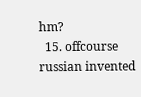hm?
  15. offcourse russian invented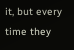it, but every time they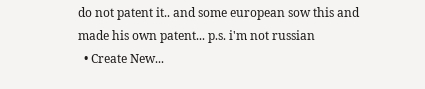do not patent it.. and some european sow this and made his own patent... p.s. i'm not russian
  • Create New...